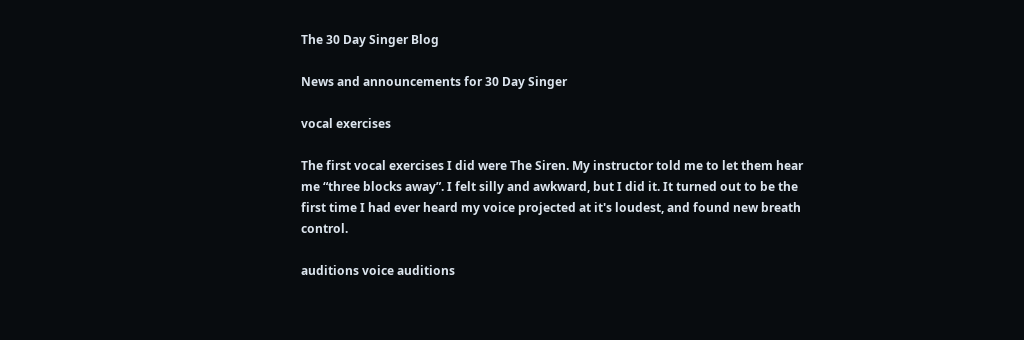The 30 Day Singer Blog

News and announcements for 30 Day Singer

vocal exercises

The first vocal exercises I did were The Siren. My instructor told me to let them hear me “three blocks away”. I felt silly and awkward, but I did it. It turned out to be the first time I had ever heard my voice projected at it's loudest, and found new breath control.

auditions voice auditions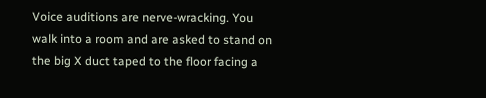Voice auditions are nerve-wracking. You walk into a room and are asked to stand on the big X duct taped to the floor facing a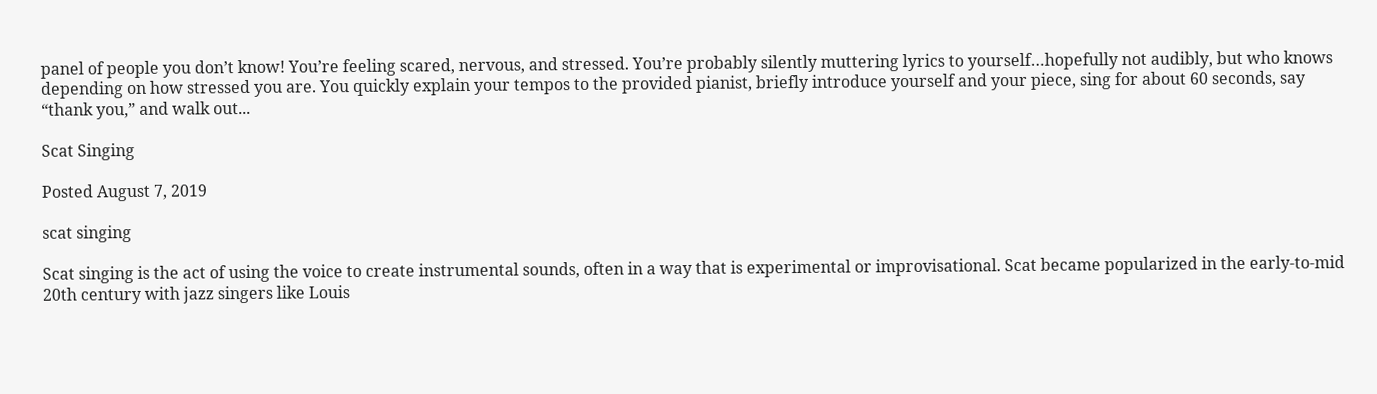panel of people you don’t know! You’re feeling scared, nervous, and stressed. You’re probably silently muttering lyrics to yourself…hopefully not audibly, but who knows depending on how stressed you are. You quickly explain your tempos to the provided pianist, briefly introduce yourself and your piece, sing for about 60 seconds, say “thank you,” and walk out...

Scat Singing

Posted August 7, 2019

scat singing

Scat singing is the act of using the voice to create instrumental sounds, often in a way that is experimental or improvisational. Scat became popularized in the early-to-mid 20th century with jazz singers like Louis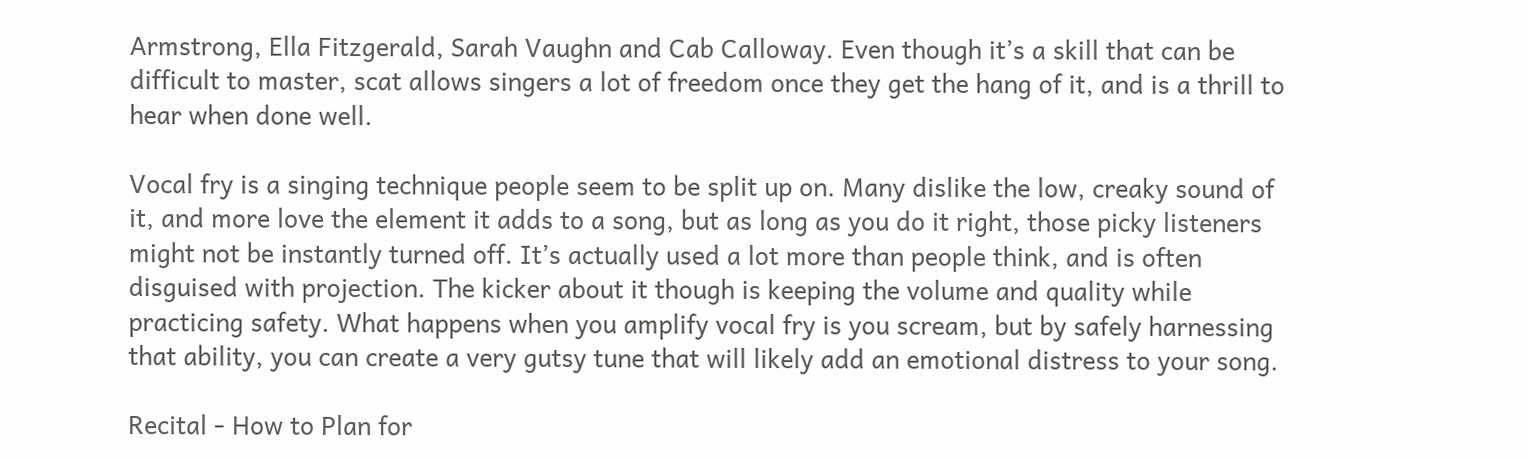Armstrong, Ella Fitzgerald, Sarah Vaughn and Cab Calloway. Even though it’s a skill that can be difficult to master, scat allows singers a lot of freedom once they get the hang of it, and is a thrill to hear when done well.

Vocal fry is a singing technique people seem to be split up on. Many dislike the low, creaky sound of it, and more love the element it adds to a song, but as long as you do it right, those picky listeners might not be instantly turned off. It’s actually used a lot more than people think, and is often disguised with projection. The kicker about it though is keeping the volume and quality while practicing safety. What happens when you amplify vocal fry is you scream, but by safely harnessing that ability, you can create a very gutsy tune that will likely add an emotional distress to your song.

Recital - How to Plan for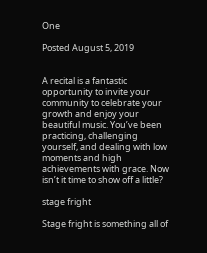One

Posted August 5, 2019


A recital is a fantastic opportunity to invite your community to celebrate your growth and enjoy your beautiful music. You’ve been practicing, challenging yourself, and dealing with low moments and high achievements with grace. Now isn’t it time to show off a little?

stage fright

Stage fright is something all of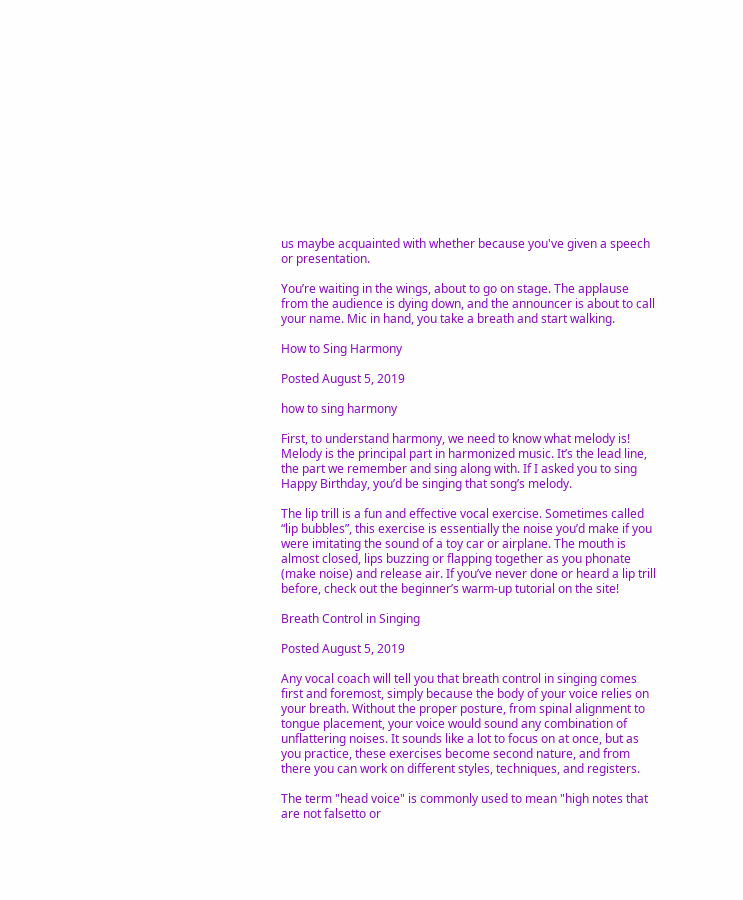us maybe acquainted with whether because you've given a speech or presentation.

You’re waiting in the wings, about to go on stage. The applause from the audience is dying down, and the announcer is about to call your name. Mic in hand, you take a breath and start walking.

How to Sing Harmony

Posted August 5, 2019

how to sing harmony

First, to understand harmony, we need to know what melody is! Melody is the principal part in harmonized music. It’s the lead line, the part we remember and sing along with. If I asked you to sing Happy Birthday, you’d be singing that song’s melody.

The lip trill is a fun and effective vocal exercise. Sometimes called “lip bubbles”, this exercise is essentially the noise you’d make if you were imitating the sound of a toy car or airplane. The mouth is almost closed, lips buzzing or flapping together as you phonate (make noise) and release air. If you’ve never done or heard a lip trill before, check out the beginner’s warm-up tutorial on the site!

Breath Control in Singing

Posted August 5, 2019

Any vocal coach will tell you that breath control in singing comes first and foremost, simply because the body of your voice relies on your breath. Without the proper posture, from spinal alignment to tongue placement, your voice would sound any combination of unflattering noises. It sounds like a lot to focus on at once, but as you practice, these exercises become second nature, and from there you can work on different styles, techniques, and registers.

The term "head voice" is commonly used to mean "high notes that are not falsetto or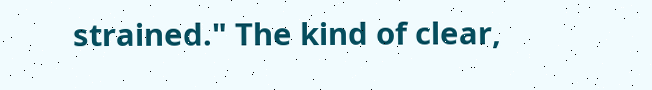strained." The kind of clear,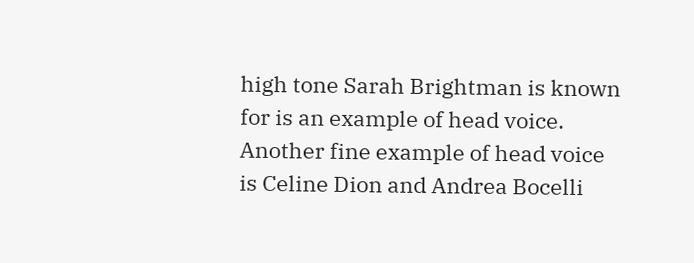high tone Sarah Brightman is known for is an example of head voice. Another fine example of head voice is Celine Dion and Andrea Bocelli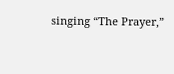singing “The Prayer,”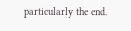particularly the end.